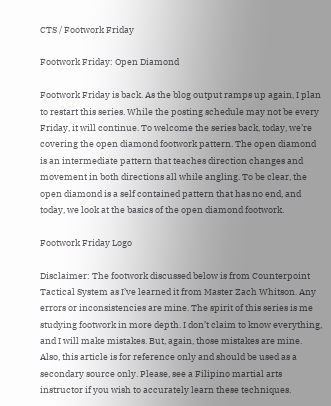CTS / Footwork Friday

Footwork Friday: Open Diamond

Footwork Friday is back. As the blog output ramps up again, I plan to restart this series. While the posting schedule may not be every Friday, it will continue. To welcome the series back, today, we’re covering the open diamond footwork pattern. The open diamond is an intermediate pattern that teaches direction changes and movement in both directions all while angling. To be clear, the open diamond is a self contained pattern that has no end, and today, we look at the basics of the open diamond footwork.

Footwork Friday Logo

Disclaimer: The footwork discussed below is from Counterpoint Tactical System as I’ve learned it from Master Zach Whitson. Any errors or inconsistencies are mine. The spirit of this series is me studying footwork in more depth. I don’t claim to know everything, and I will make mistakes. But, again, those mistakes are mine. Also, this article is for reference only and should be used as a secondary source only. Please, see a Filipino martial arts instructor if you wish to accurately learn these techniques.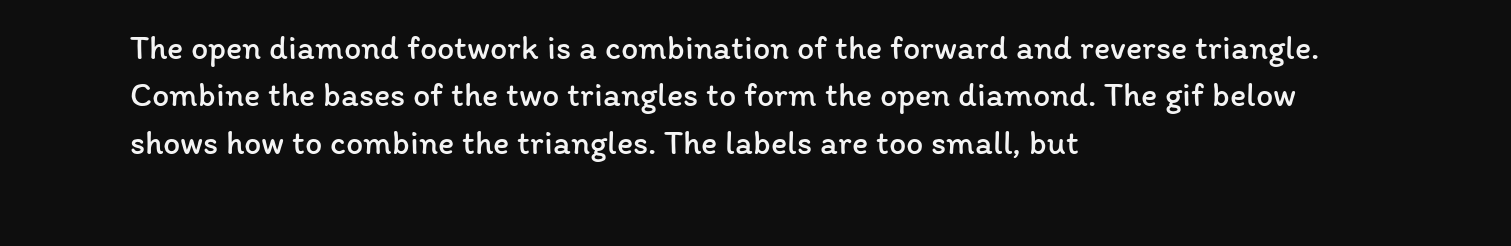The open diamond footwork is a combination of the forward and reverse triangle. Combine the bases of the two triangles to form the open diamond. The gif below shows how to combine the triangles. The labels are too small, but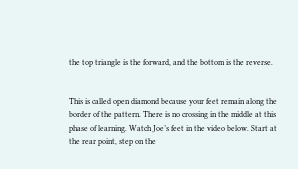the top triangle is the forward, and the bottom is the reverse.


This is called open diamond because your feet remain along the border of the pattern. There is no crossing in the middle at this phase of learning. Watch Joe’s feet in the video below. Start at the rear point, step on the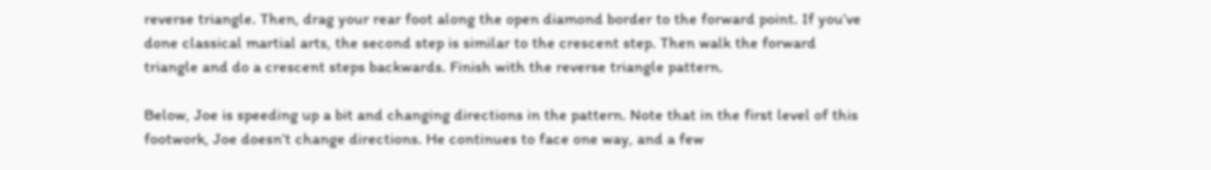reverse triangle. Then, drag your rear foot along the open diamond border to the forward point. If you’ve done classical martial arts, the second step is similar to the crescent step. Then walk the forward triangle and do a crescent steps backwards. Finish with the reverse triangle pattern.

Below, Joe is speeding up a bit and changing directions in the pattern. Note that in the first level of this footwork, Joe doesn’t change directions. He continues to face one way, and a few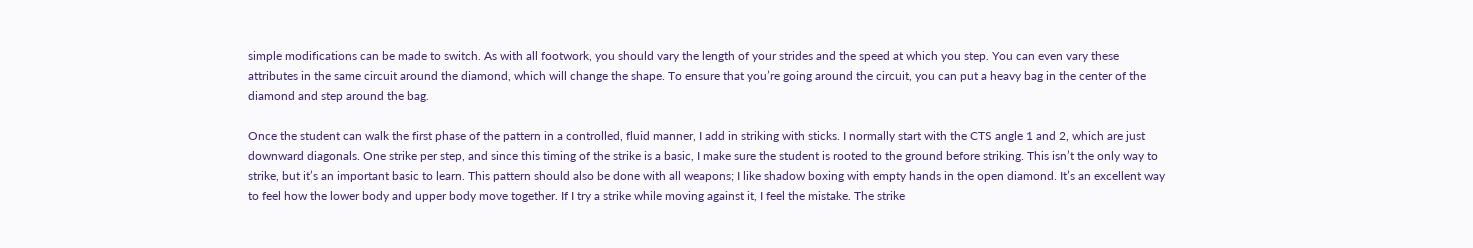simple modifications can be made to switch. As with all footwork, you should vary the length of your strides and the speed at which you step. You can even vary these attributes in the same circuit around the diamond, which will change the shape. To ensure that you’re going around the circuit, you can put a heavy bag in the center of the diamond and step around the bag.

Once the student can walk the first phase of the pattern in a controlled, fluid manner, I add in striking with sticks. I normally start with the CTS angle 1 and 2, which are just downward diagonals. One strike per step, and since this timing of the strike is a basic, I make sure the student is rooted to the ground before striking. This isn’t the only way to strike, but it’s an important basic to learn. This pattern should also be done with all weapons; I like shadow boxing with empty hands in the open diamond. It’s an excellent way to feel how the lower body and upper body move together. If I try a strike while moving against it, I feel the mistake. The strike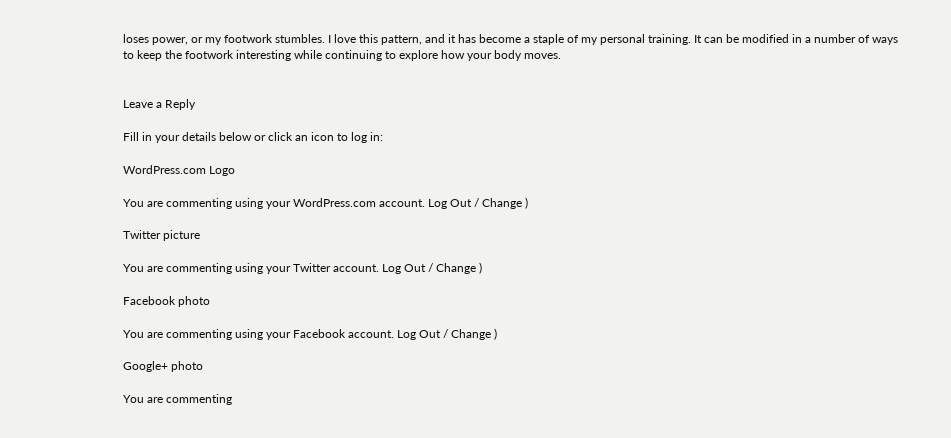loses power, or my footwork stumbles. I love this pattern, and it has become a staple of my personal training. It can be modified in a number of ways to keep the footwork interesting while continuing to explore how your body moves.


Leave a Reply

Fill in your details below or click an icon to log in:

WordPress.com Logo

You are commenting using your WordPress.com account. Log Out / Change )

Twitter picture

You are commenting using your Twitter account. Log Out / Change )

Facebook photo

You are commenting using your Facebook account. Log Out / Change )

Google+ photo

You are commenting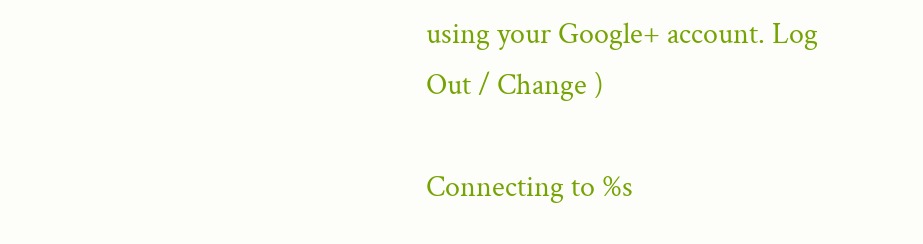using your Google+ account. Log Out / Change )

Connecting to %s